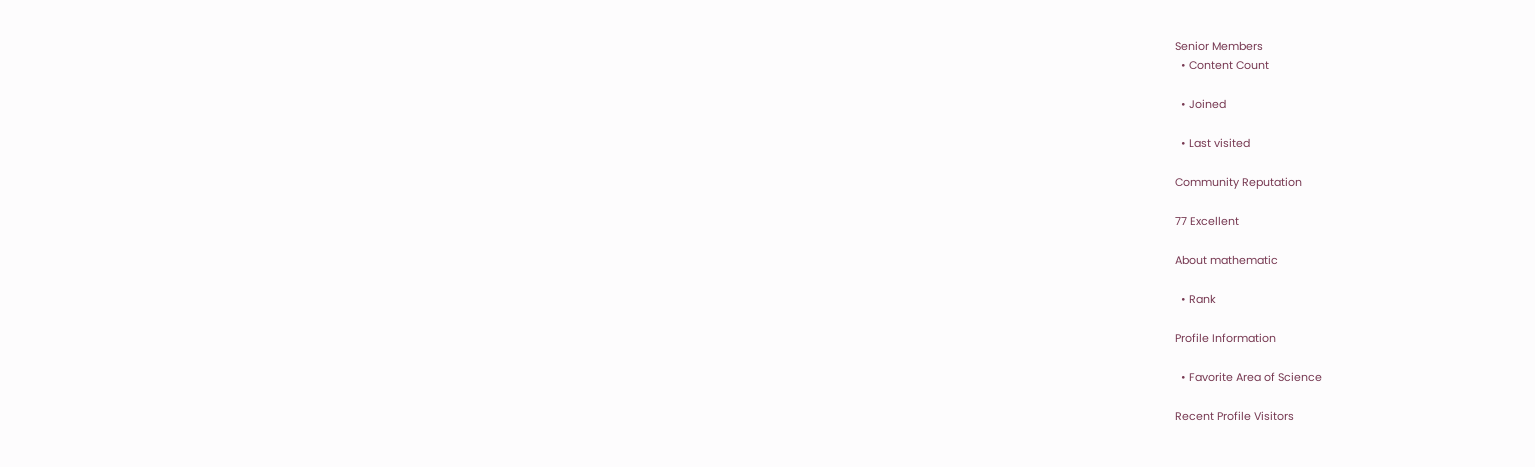Senior Members
  • Content Count

  • Joined

  • Last visited

Community Reputation

77 Excellent

About mathematic

  • Rank

Profile Information

  • Favorite Area of Science

Recent Profile Visitors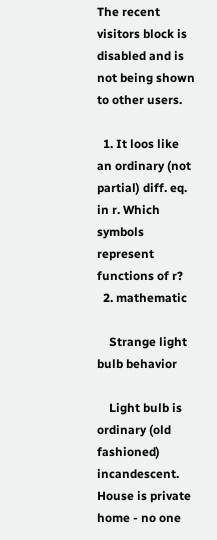The recent visitors block is disabled and is not being shown to other users.

  1. It loos like an ordinary (not partial) diff. eq. in r. Which symbols represent functions of r?
  2. mathematic

    Strange light bulb behavior

    Light bulb is ordinary (old fashioned) incandescent. House is private home - no one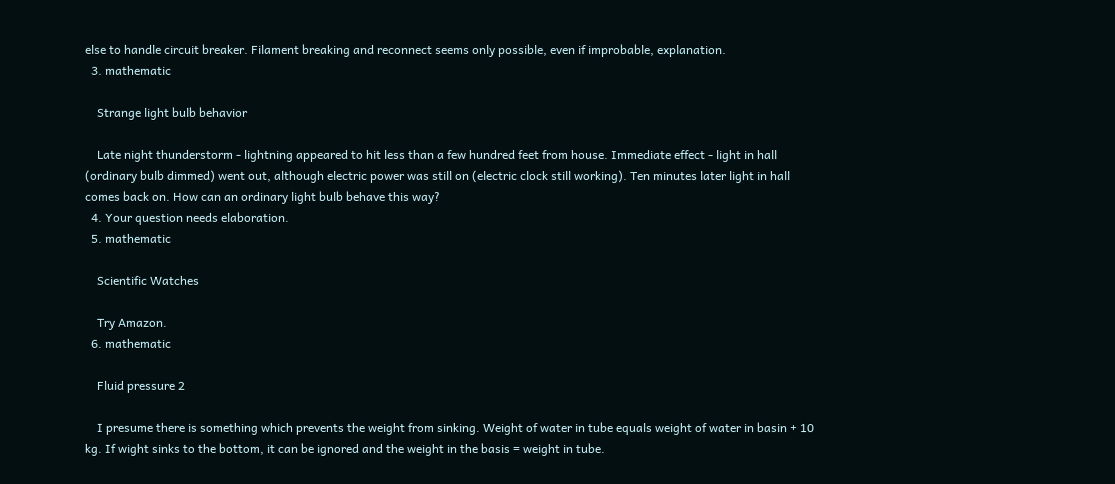else to handle circuit breaker. Filament breaking and reconnect seems only possible, even if improbable, explanation.
  3. mathematic

    Strange light bulb behavior

    Late night thunderstorm - lightning appeared to hit less than a few hundred feet from house. Immediate effect - light in hall (ordinary bulb dimmed) went out, although electric power was still on (electric clock still working). Ten minutes later light in hall comes back on. How can an ordinary light bulb behave this way?
  4. Your question needs elaboration.
  5. mathematic

    Scientific Watches

    Try Amazon.
  6. mathematic

    Fluid pressure 2

    I presume there is something which prevents the weight from sinking. Weight of water in tube equals weight of water in basin + 10 kg. If wight sinks to the bottom, it can be ignored and the weight in the basis = weight in tube.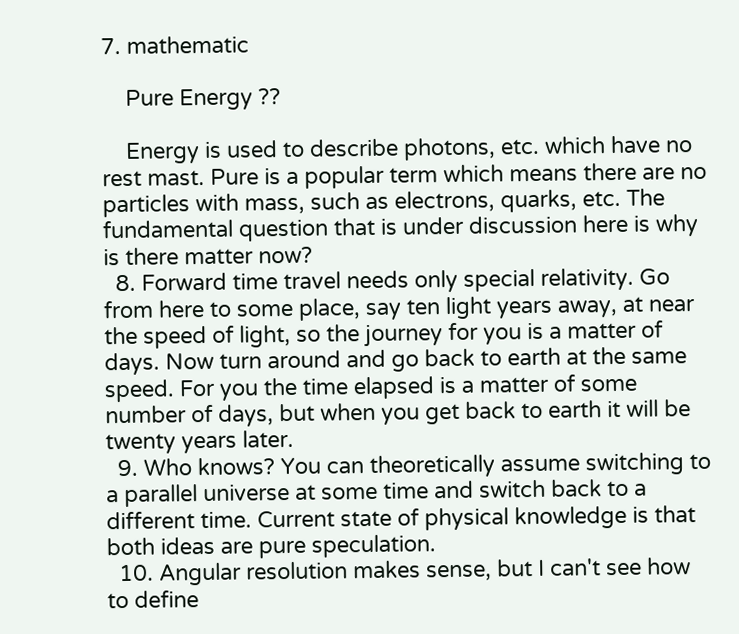7. mathematic

    Pure Energy ??

    Energy is used to describe photons, etc. which have no rest mast. Pure is a popular term which means there are no particles with mass, such as electrons, quarks, etc. The fundamental question that is under discussion here is why is there matter now?
  8. Forward time travel needs only special relativity. Go from here to some place, say ten light years away, at near the speed of light, so the journey for you is a matter of days. Now turn around and go back to earth at the same speed. For you the time elapsed is a matter of some number of days, but when you get back to earth it will be twenty years later.
  9. Who knows? You can theoretically assume switching to a parallel universe at some time and switch back to a different time. Current state of physical knowledge is that both ideas are pure speculation.
  10. Angular resolution makes sense, but I can't see how to define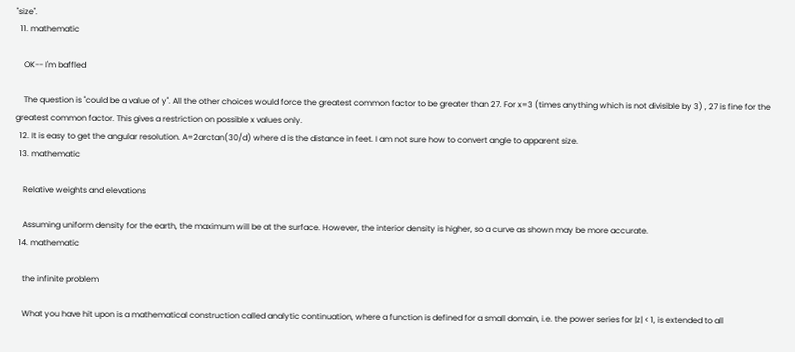"size".
  11. mathematic

    OK-- I'm baffled

    The question is "could be a value of y". All the other choices would force the greatest common factor to be greater than 27. For x=3 (times anything which is not divisible by 3) , 27 is fine for the greatest common factor. This gives a restriction on possible x values only.
  12. It is easy to get the angular resolution. A=2arctan(30/d) where d is the distance in feet. I am not sure how to convert angle to apparent size.
  13. mathematic

    Relative weights and elevations

    Assuming uniform density for the earth, the maximum will be at the surface. However, the interior density is higher, so a curve as shown may be more accurate.
  14. mathematic

    the infinite problem

    What you have hit upon is a mathematical construction called analytic continuation, where a function is defined for a small domain, i.e. the power series for |z| < 1, is extended to all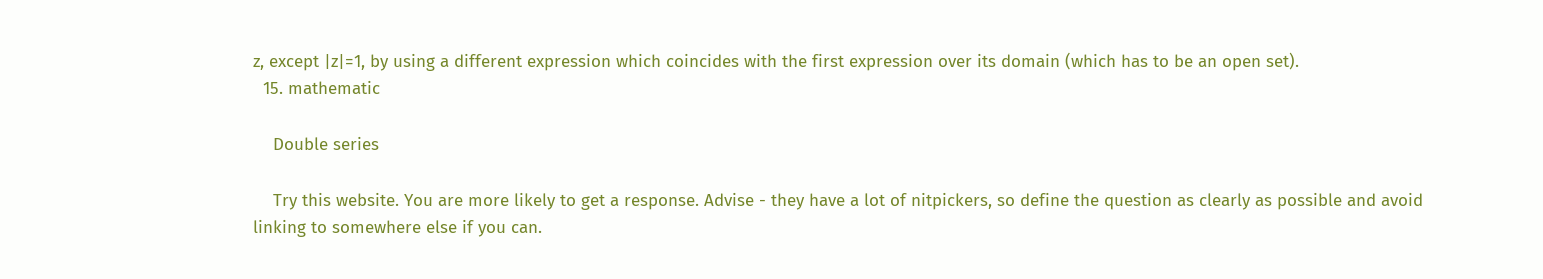z, except |z|=1, by using a different expression which coincides with the first expression over its domain (which has to be an open set).
  15. mathematic

    Double series

    Try this website. You are more likely to get a response. Advise - they have a lot of nitpickers, so define the question as clearly as possible and avoid linking to somewhere else if you can.